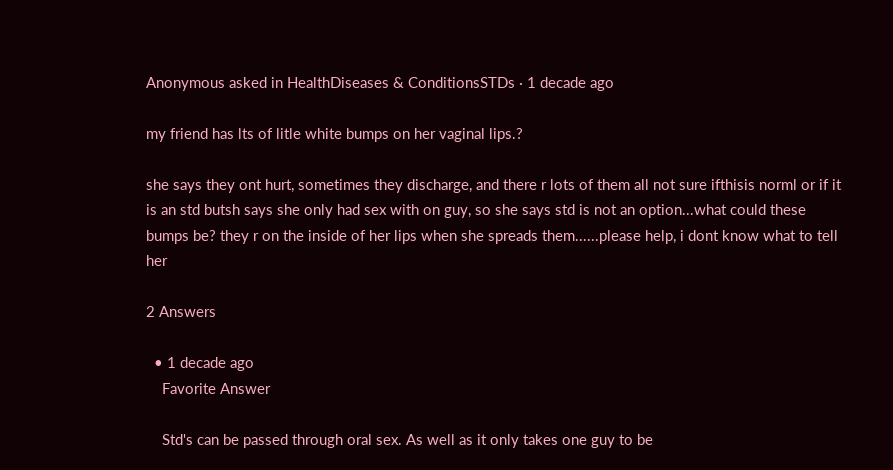Anonymous asked in HealthDiseases & ConditionsSTDs · 1 decade ago

my friend has lts of litle white bumps on her vaginal lips.?

she says they ont hurt, sometimes they discharge, and there r lots of them all not sure ifthisis norml or if it is an std butsh says she only had sex with on guy, so she says std is not an option...what could these bumps be? they r on the inside of her lips when she spreads them......please help, i dont know what to tell her

2 Answers

  • 1 decade ago
    Favorite Answer

    Std's can be passed through oral sex. As well as it only takes one guy to be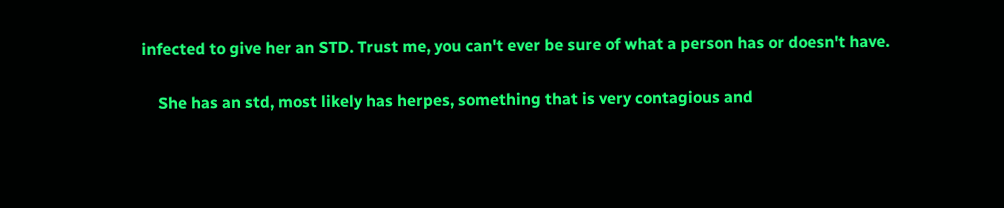infected to give her an STD. Trust me, you can't ever be sure of what a person has or doesn't have.

    She has an std, most likely has herpes, something that is very contagious and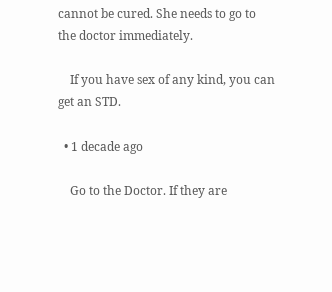cannot be cured. She needs to go to the doctor immediately.

    If you have sex of any kind, you can get an STD.

  • 1 decade ago

    Go to the Doctor. If they are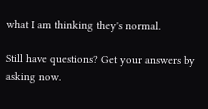what I am thinking they's normal.

Still have questions? Get your answers by asking now.